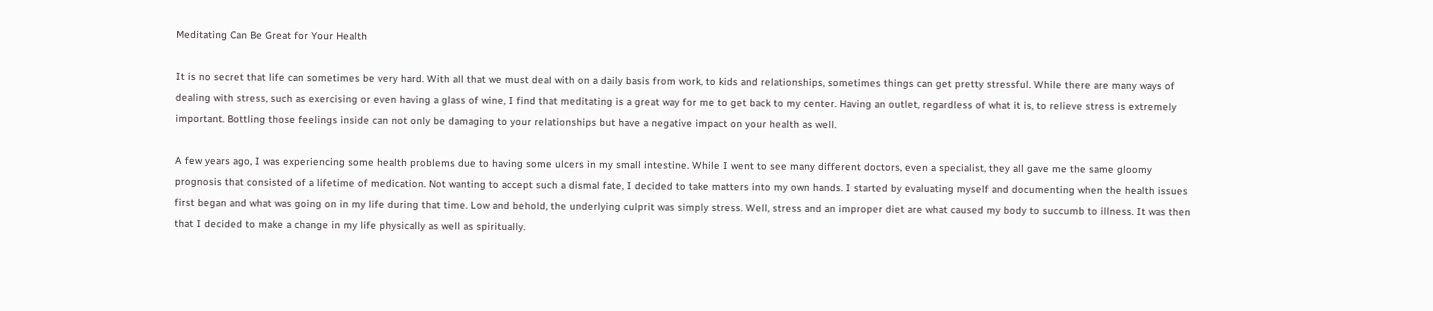Meditating Can Be Great for Your Health

It is no secret that life can sometimes be very hard. With all that we must deal with on a daily basis from work, to kids and relationships, sometimes things can get pretty stressful. While there are many ways of dealing with stress, such as exercising or even having a glass of wine, I find that meditating is a great way for me to get back to my center. Having an outlet, regardless of what it is, to relieve stress is extremely important. Bottling those feelings inside can not only be damaging to your relationships but have a negative impact on your health as well.

A few years ago, I was experiencing some health problems due to having some ulcers in my small intestine. While I went to see many different doctors, even a specialist, they all gave me the same gloomy prognosis that consisted of a lifetime of medication. Not wanting to accept such a dismal fate, I decided to take matters into my own hands. I started by evaluating myself and documenting when the health issues first began and what was going on in my life during that time. Low and behold, the underlying culprit was simply stress. Well, stress and an improper diet are what caused my body to succumb to illness. It was then that I decided to make a change in my life physically as well as spiritually.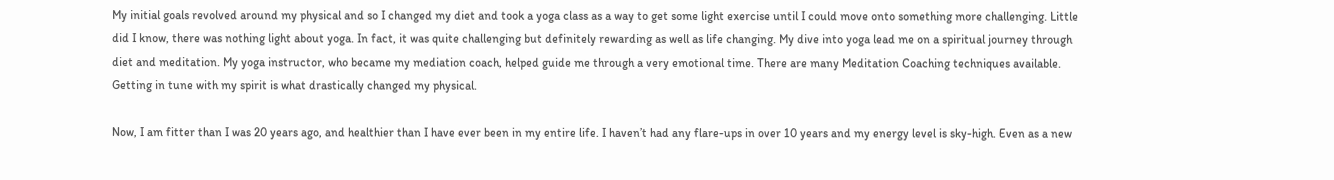My initial goals revolved around my physical and so I changed my diet and took a yoga class as a way to get some light exercise until I could move onto something more challenging. Little did I know, there was nothing light about yoga. In fact, it was quite challenging but definitely rewarding as well as life changing. My dive into yoga lead me on a spiritual journey through diet and meditation. My yoga instructor, who became my mediation coach, helped guide me through a very emotional time. There are many Meditation Coaching techniques available. Getting in tune with my spirit is what drastically changed my physical.

Now, I am fitter than I was 20 years ago, and healthier than I have ever been in my entire life. I haven’t had any flare-ups in over 10 years and my energy level is sky-high. Even as a new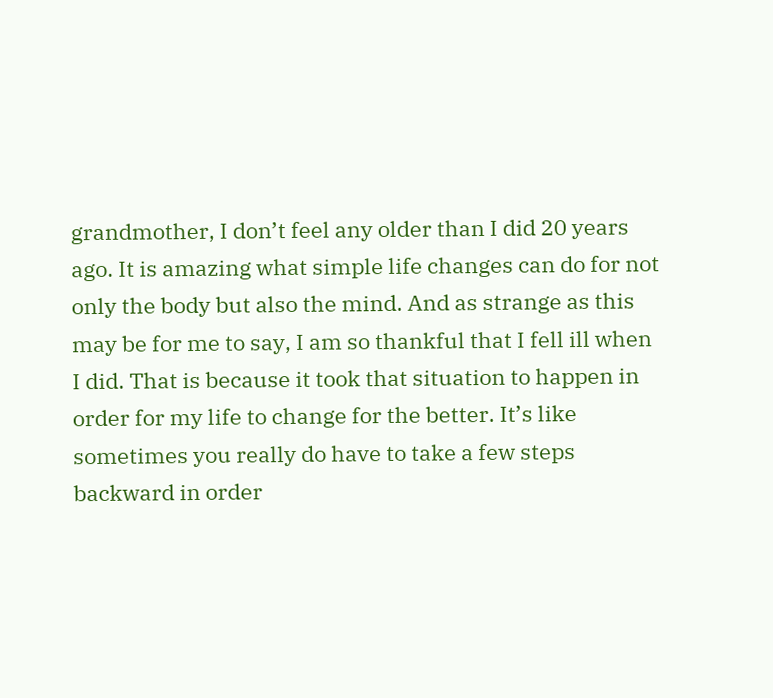grandmother, I don’t feel any older than I did 20 years ago. It is amazing what simple life changes can do for not only the body but also the mind. And as strange as this may be for me to say, I am so thankful that I fell ill when I did. That is because it took that situation to happen in order for my life to change for the better. It’s like sometimes you really do have to take a few steps backward in order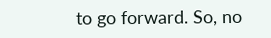to go forward. So, no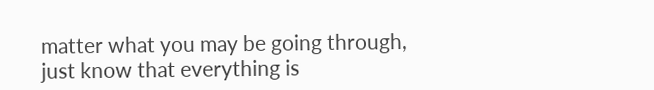matter what you may be going through, just know that everything is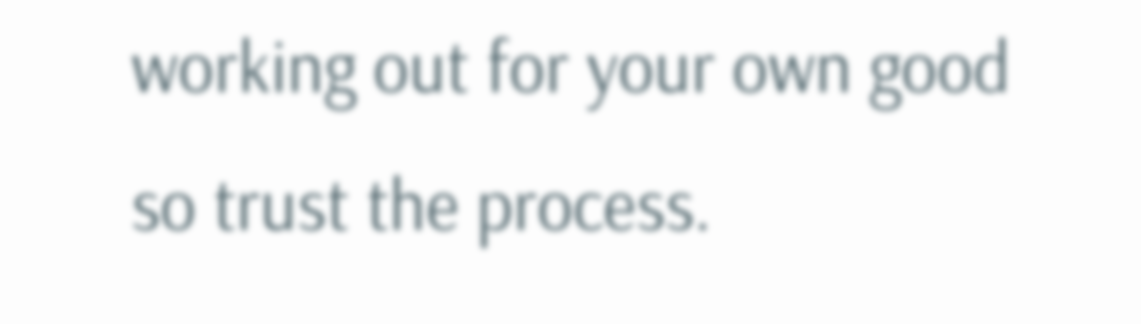working out for your own good so trust the process.